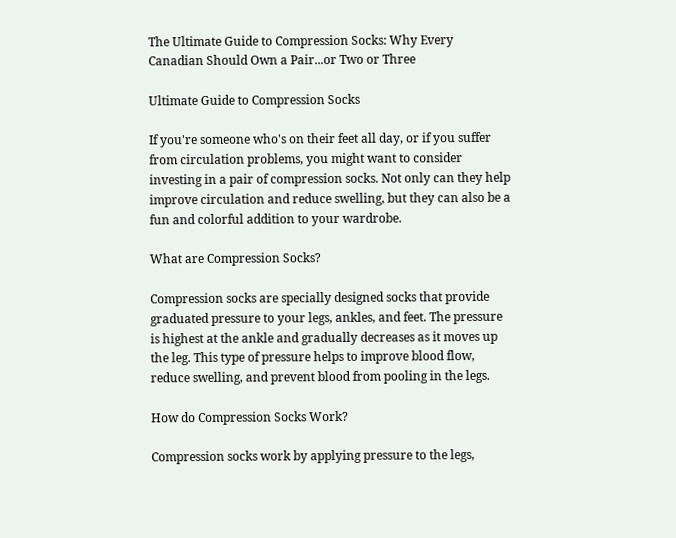The Ultimate Guide to Compression Socks: Why Every Canadian Should Own a Pair...or Two or Three

Ultimate Guide to Compression Socks

If you're someone who's on their feet all day, or if you suffer from circulation problems, you might want to consider investing in a pair of compression socks. Not only can they help improve circulation and reduce swelling, but they can also be a fun and colorful addition to your wardrobe.

What are Compression Socks?

Compression socks are specially designed socks that provide graduated pressure to your legs, ankles, and feet. The pressure is highest at the ankle and gradually decreases as it moves up the leg. This type of pressure helps to improve blood flow, reduce swelling, and prevent blood from pooling in the legs.

How do Compression Socks Work?

Compression socks work by applying pressure to the legs,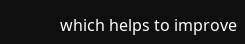which helps to improve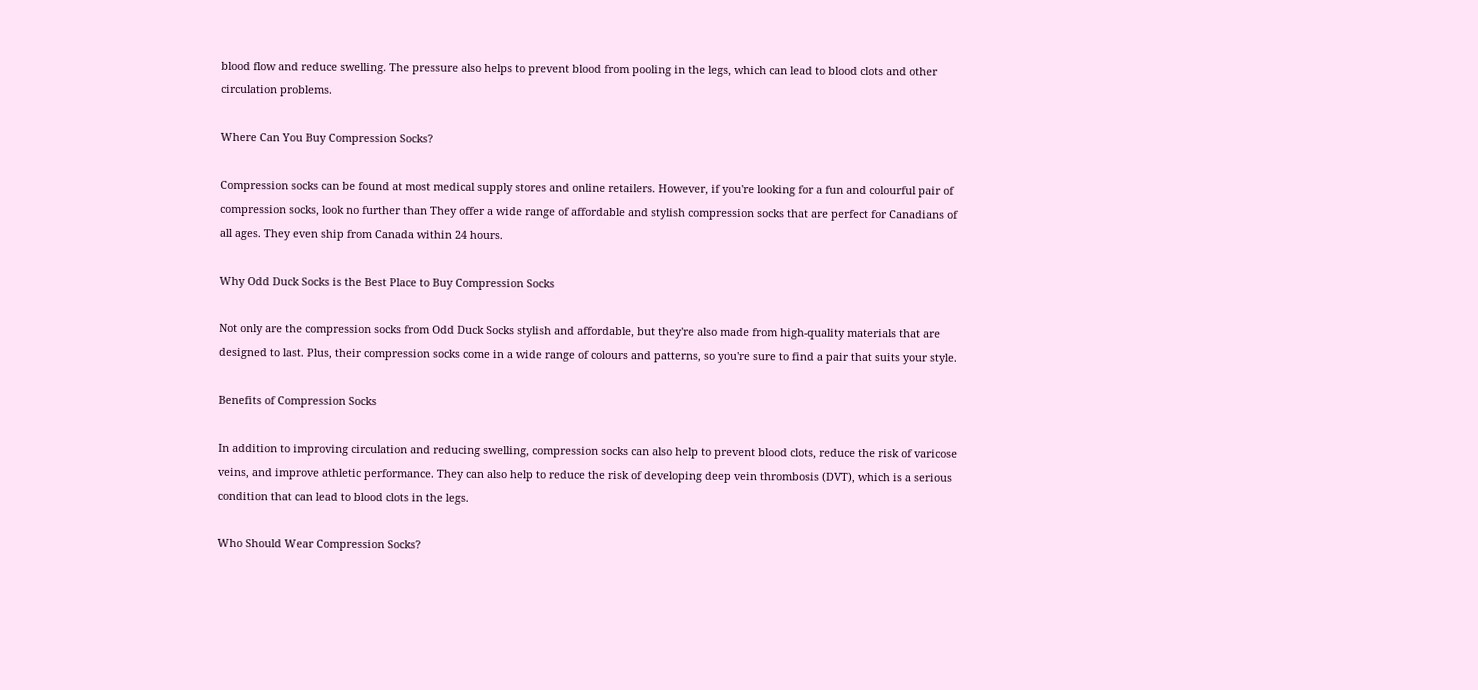blood flow and reduce swelling. The pressure also helps to prevent blood from pooling in the legs, which can lead to blood clots and other circulation problems.

Where Can You Buy Compression Socks?

Compression socks can be found at most medical supply stores and online retailers. However, if you're looking for a fun and colourful pair of compression socks, look no further than They offer a wide range of affordable and stylish compression socks that are perfect for Canadians of all ages. They even ship from Canada within 24 hours.

Why Odd Duck Socks is the Best Place to Buy Compression Socks

Not only are the compression socks from Odd Duck Socks stylish and affordable, but they're also made from high-quality materials that are designed to last. Plus, their compression socks come in a wide range of colours and patterns, so you're sure to find a pair that suits your style.

Benefits of Compression Socks

In addition to improving circulation and reducing swelling, compression socks can also help to prevent blood clots, reduce the risk of varicose veins, and improve athletic performance. They can also help to reduce the risk of developing deep vein thrombosis (DVT), which is a serious condition that can lead to blood clots in the legs.

Who Should Wear Compression Socks?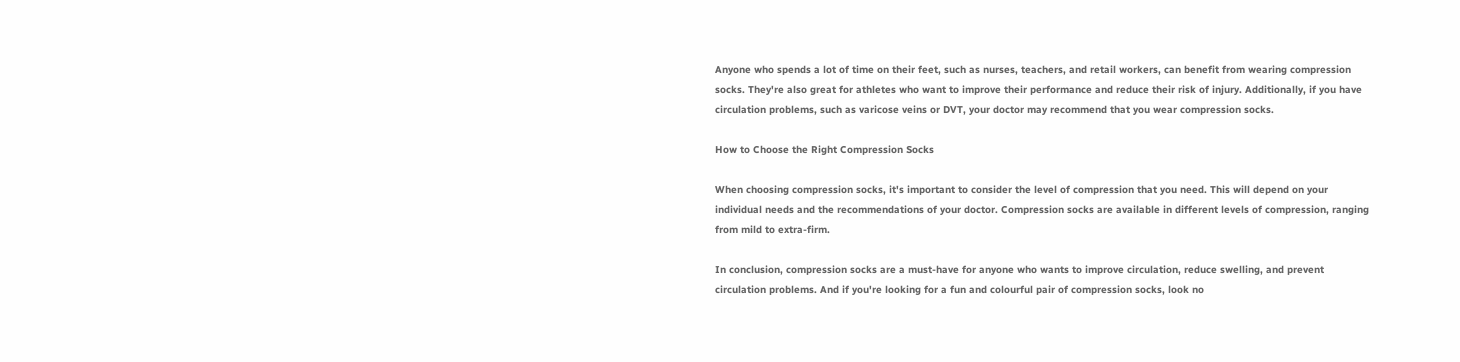Anyone who spends a lot of time on their feet, such as nurses, teachers, and retail workers, can benefit from wearing compression socks. They're also great for athletes who want to improve their performance and reduce their risk of injury. Additionally, if you have circulation problems, such as varicose veins or DVT, your doctor may recommend that you wear compression socks.

How to Choose the Right Compression Socks

When choosing compression socks, it's important to consider the level of compression that you need. This will depend on your individual needs and the recommendations of your doctor. Compression socks are available in different levels of compression, ranging from mild to extra-firm.

In conclusion, compression socks are a must-have for anyone who wants to improve circulation, reduce swelling, and prevent circulation problems. And if you're looking for a fun and colourful pair of compression socks, look no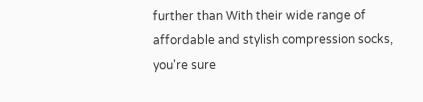further than With their wide range of affordable and stylish compression socks, you're sure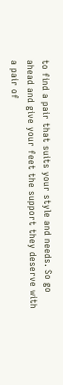to find a pair that suits your style and needs. So go ahead and give your feet the support they deserve with a pair of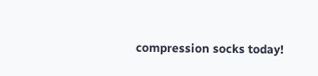compression socks today!